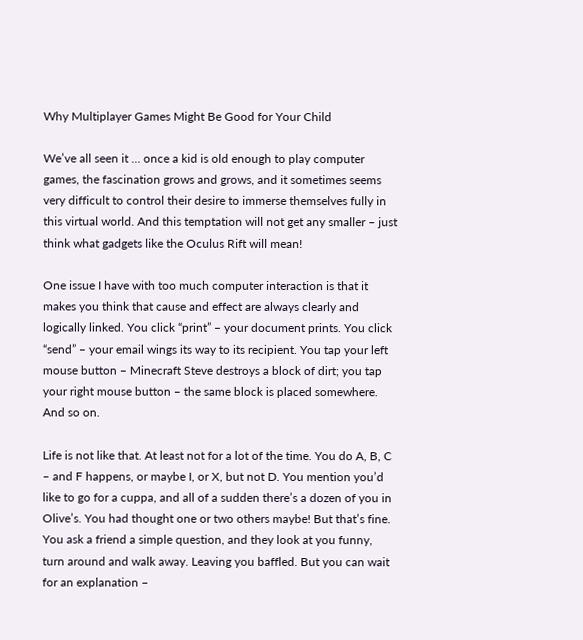Why Multiplayer Games Might Be Good for Your Child

We’ve all seen it … once a kid is old enough to play computer games, the fascination grows and grows, and it sometimes seems very difficult to control their desire to immerse themselves fully in this virtual world. And this temptation will not get any smaller – just think what gadgets like the Oculus Rift will mean!

One issue I have with too much computer interaction is that it makes you think that cause and effect are always clearly and logically linked. You click “print” – your document prints. You click “send” – your email wings its way to its recipient. You tap your left mouse button – Minecraft Steve destroys a block of dirt; you tap your right mouse button – the same block is placed somewhere. And so on.

Life is not like that. At least not for a lot of the time. You do A, B, C – and F happens, or maybe I, or X, but not D. You mention you’d like to go for a cuppa, and all of a sudden there’s a dozen of you in Olive’s. You had thought one or two others maybe! But that’s fine. You ask a friend a simple question, and they look at you funny, turn around and walk away. Leaving you baffled. But you can wait for an explanation –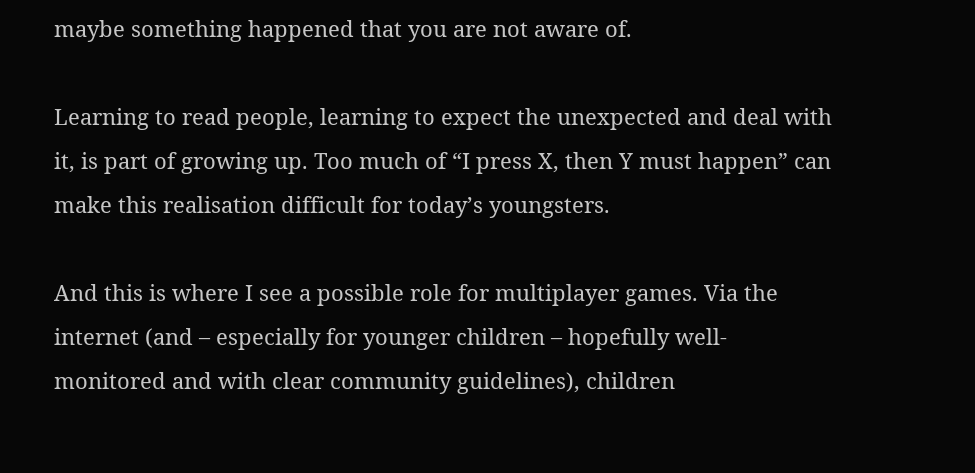maybe something happened that you are not aware of.

Learning to read people, learning to expect the unexpected and deal with it, is part of growing up. Too much of “I press X, then Y must happen” can make this realisation difficult for today’s youngsters.

And this is where I see a possible role for multiplayer games. Via the internet (and – especially for younger children – hopefully well-monitored and with clear community guidelines), children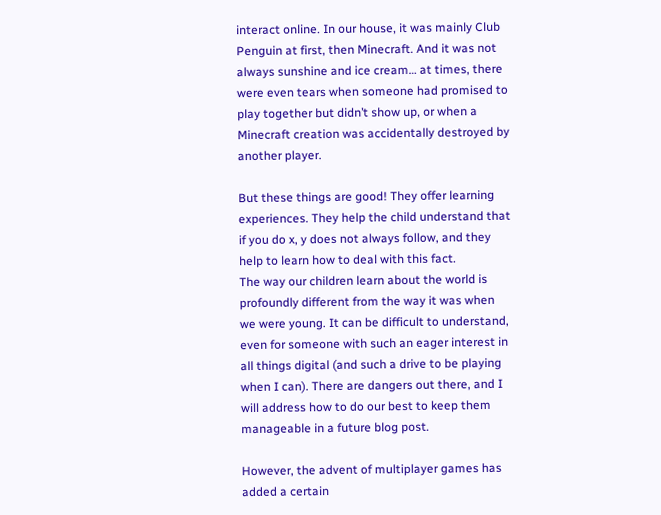interact online. In our house, it was mainly Club Penguin at first, then Minecraft. And it was not always sunshine and ice cream… at times, there were even tears when someone had promised to play together but didn’t show up, or when a Minecraft creation was accidentally destroyed by another player.

But these things are good! They offer learning experiences. They help the child understand that if you do x, y does not always follow, and they help to learn how to deal with this fact.
The way our children learn about the world is profoundly different from the way it was when we were young. It can be difficult to understand, even for someone with such an eager interest in all things digital (and such a drive to be playing when I can). There are dangers out there, and I will address how to do our best to keep them manageable in a future blog post.

However, the advent of multiplayer games has added a certain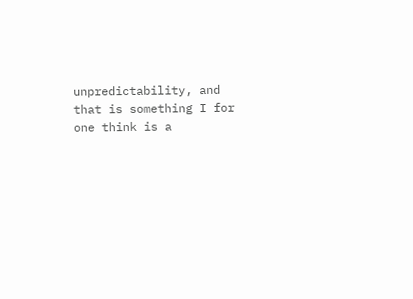unpredictability, and that is something I for one think is a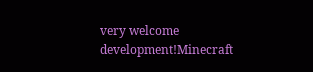very welcome development!Minecraft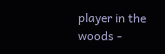player in the woods -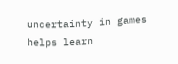uncertainty in games helps learn